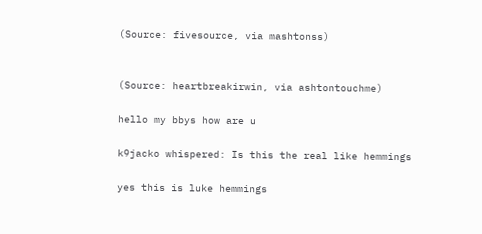(Source: fivesource, via mashtonss)


(Source: heartbreakirwin, via ashtontouchme)

hello my bbys how are u

k9jacko whispered: Is this the real like hemmings

yes this is luke hemmings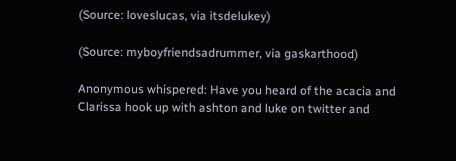(Source: loveslucas, via itsdelukey)

(Source: myboyfriendsadrummer, via gaskarthood)

Anonymous whispered: Have you heard of the acacia and Clarissa hook up with ashton and luke on twitter and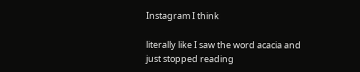Instagram I think

literally like I saw the word acacia and just stopped reading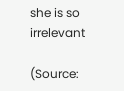she is so irrelevant

(Source: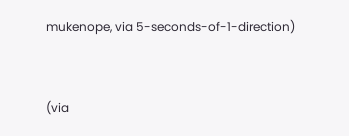mukenope, via 5-seconds-of-1-direction)



(via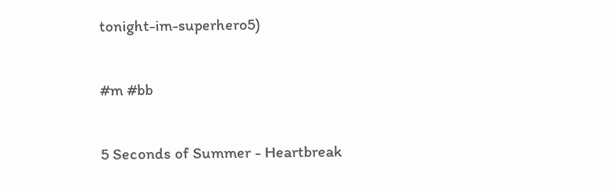tonight-im-superhero5)

#m #bb

5 Seconds of Summer - Heartbreak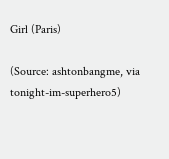Girl (Paris)

(Source: ashtonbangme, via tonight-im-superhero5)